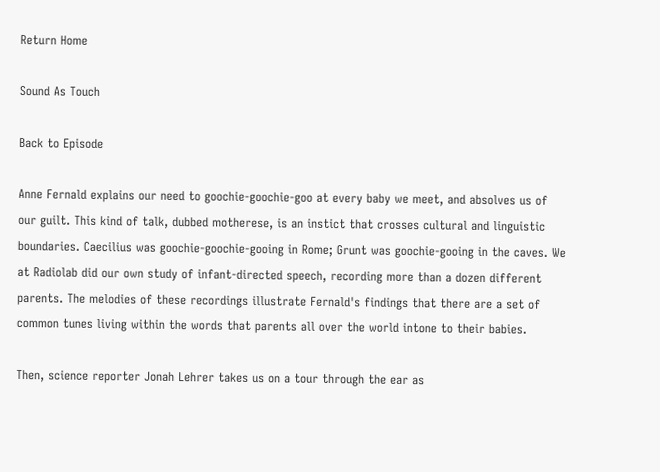Return Home

Sound As Touch

Back to Episode

Anne Fernald explains our need to goochie-goochie-goo at every baby we meet, and absolves us of our guilt. This kind of talk, dubbed motherese, is an instict that crosses cultural and linguistic boundaries. Caecilius was goochie-goochie-gooing in Rome; Grunt was goochie-gooing in the caves. We at Radiolab did our own study of infant-directed speech, recording more than a dozen different parents. The melodies of these recordings illustrate Fernald's findings that there are a set of common tunes living within the words that parents all over the world intone to their babies.

Then, science reporter Jonah Lehrer takes us on a tour through the ear as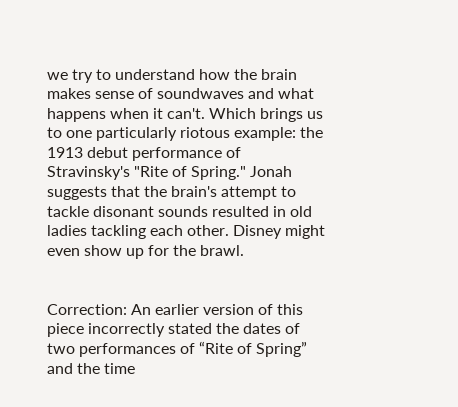we try to understand how the brain makes sense of soundwaves and what happens when it can't. Which brings us to one particularly riotous example: the 1913 debut performance of Stravinsky's "Rite of Spring." Jonah suggests that the brain's attempt to tackle disonant sounds resulted in old ladies tackling each other. Disney might even show up for the brawl.


Correction: An earlier version of this piece incorrectly stated the dates of two performances of “Rite of Spring” and the time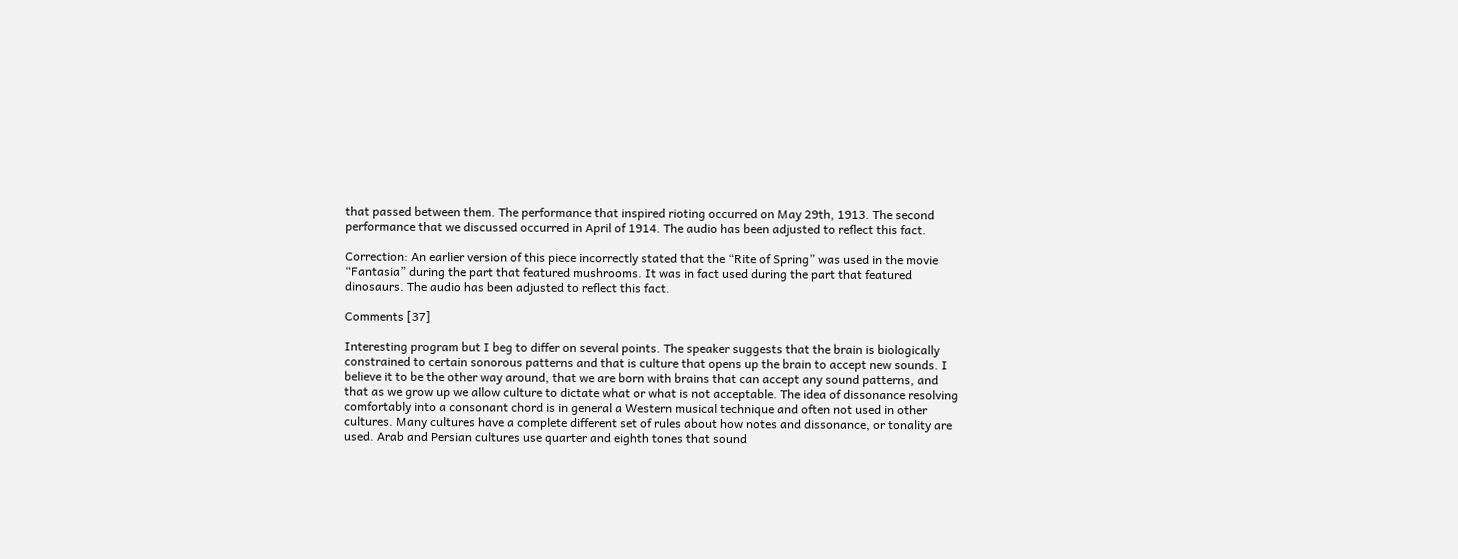that passed between them. The performance that inspired rioting occurred on May 29th, 1913. The second performance that we discussed occurred in April of 1914. The audio has been adjusted to reflect this fact.

Correction: An earlier version of this piece incorrectly stated that the “Rite of Spring” was used in the movie “Fantasia” during the part that featured mushrooms. It was in fact used during the part that featured dinosaurs. The audio has been adjusted to reflect this fact.

Comments [37]

Interesting program but I beg to differ on several points. The speaker suggests that the brain is biologically constrained to certain sonorous patterns and that is culture that opens up the brain to accept new sounds. I believe it to be the other way around, that we are born with brains that can accept any sound patterns, and that as we grow up we allow culture to dictate what or what is not acceptable. The idea of dissonance resolving comfortably into a consonant chord is in general a Western musical technique and often not used in other cultures. Many cultures have a complete different set of rules about how notes and dissonance, or tonality are used. Arab and Persian cultures use quarter and eighth tones that sound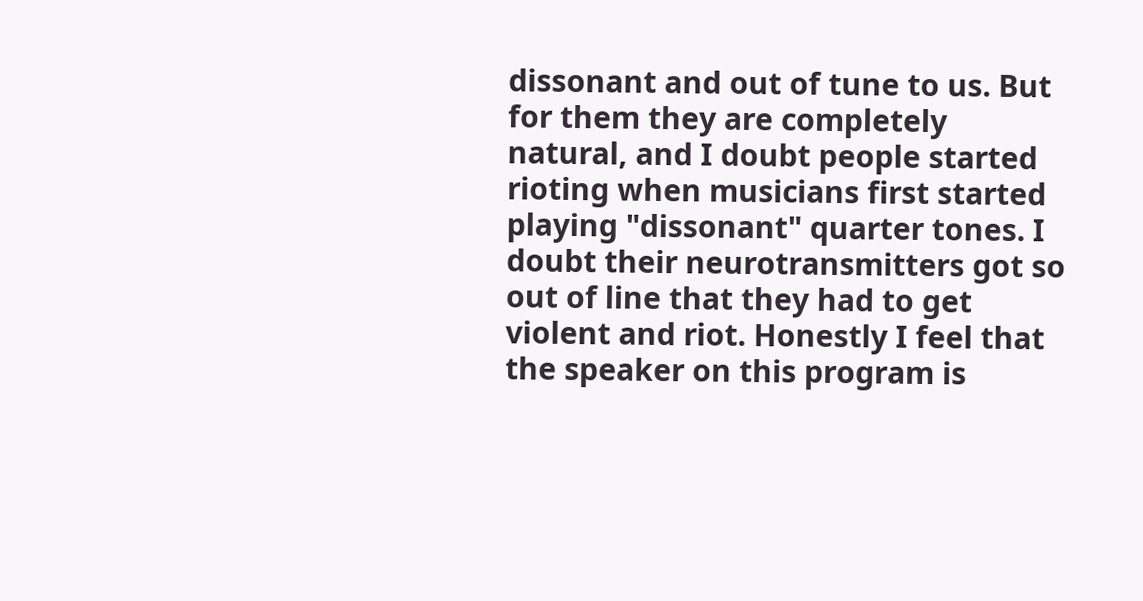dissonant and out of tune to us. But for them they are completely natural, and I doubt people started rioting when musicians first started playing "dissonant" quarter tones. I doubt their neurotransmitters got so out of line that they had to get violent and riot. Honestly I feel that the speaker on this program is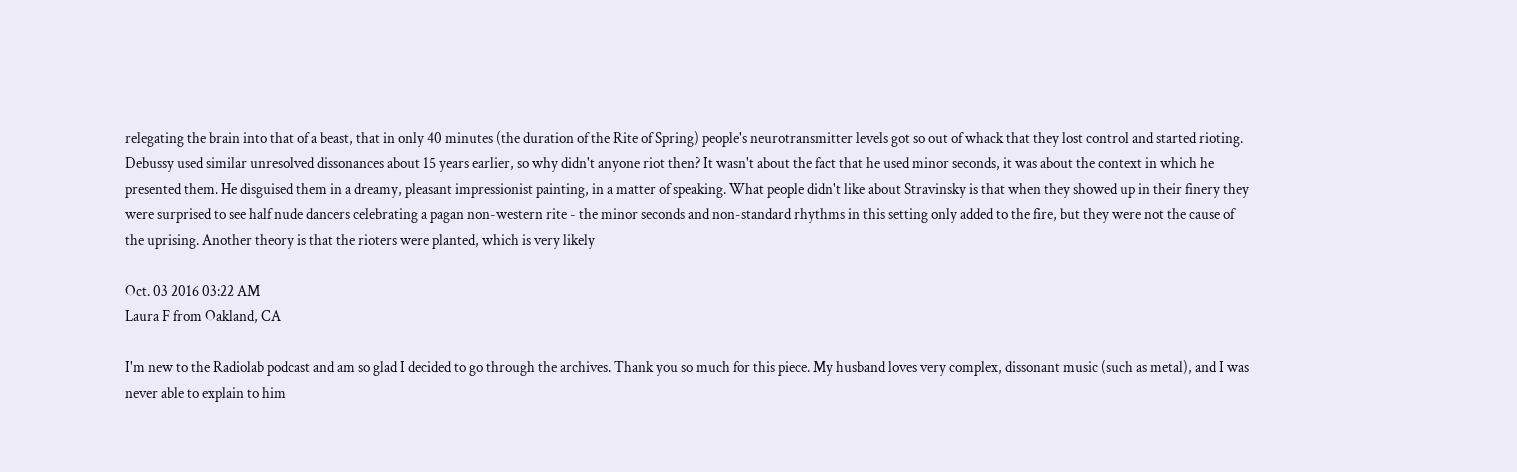relegating the brain into that of a beast, that in only 40 minutes (the duration of the Rite of Spring) people's neurotransmitter levels got so out of whack that they lost control and started rioting. Debussy used similar unresolved dissonances about 15 years earlier, so why didn't anyone riot then? It wasn't about the fact that he used minor seconds, it was about the context in which he presented them. He disguised them in a dreamy, pleasant impressionist painting, in a matter of speaking. What people didn't like about Stravinsky is that when they showed up in their finery they were surprised to see half nude dancers celebrating a pagan non-western rite - the minor seconds and non-standard rhythms in this setting only added to the fire, but they were not the cause of the uprising. Another theory is that the rioters were planted, which is very likely

Oct. 03 2016 03:22 AM
Laura F from Oakland, CA

I'm new to the Radiolab podcast and am so glad I decided to go through the archives. Thank you so much for this piece. My husband loves very complex, dissonant music (such as metal), and I was never able to explain to him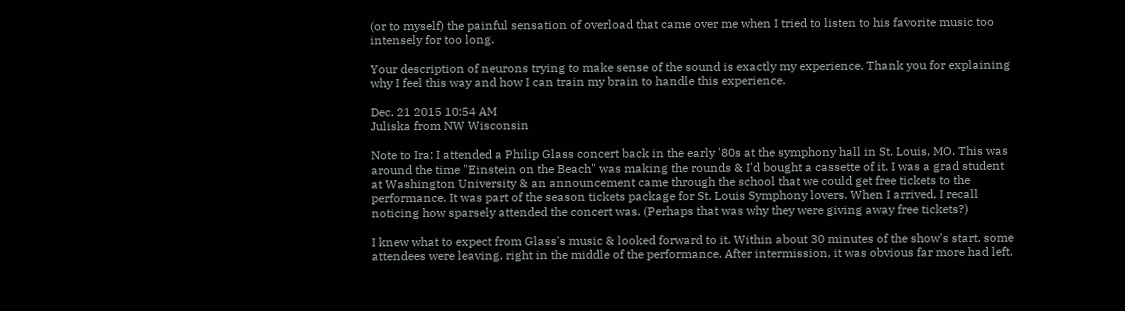(or to myself) the painful sensation of overload that came over me when I tried to listen to his favorite music too intensely for too long.

Your description of neurons trying to make sense of the sound is exactly my experience. Thank you for explaining why I feel this way and how I can train my brain to handle this experience.

Dec. 21 2015 10:54 AM
Juliska from NW Wisconsin

Note to Ira: I attended a Philip Glass concert back in the early '80s at the symphony hall in St. Louis, MO. This was around the time "Einstein on the Beach" was making the rounds & I'd bought a cassette of it. I was a grad student at Washington University & an announcement came through the school that we could get free tickets to the performance. It was part of the season tickets package for St. Louis Symphony lovers. When I arrived, I recall noticing how sparsely attended the concert was. (Perhaps that was why they were giving away free tickets?)

I knew what to expect from Glass's music & looked forward to it. Within about 30 minutes of the show's start, some attendees were leaving, right in the middle of the performance. After intermission, it was obvious far more had left.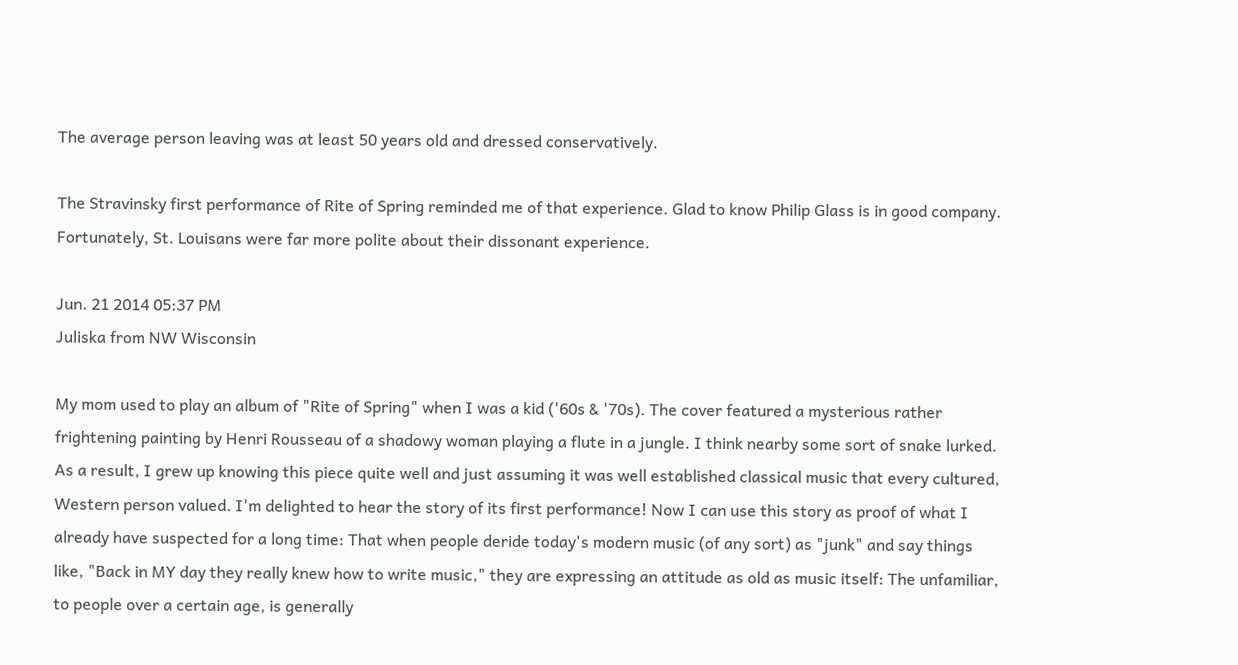The average person leaving was at least 50 years old and dressed conservatively.

The Stravinsky first performance of Rite of Spring reminded me of that experience. Glad to know Philip Glass is in good company. Fortunately, St. Louisans were far more polite about their dissonant experience.

Jun. 21 2014 05:37 PM
Juliska from NW Wisconsin

My mom used to play an album of "Rite of Spring" when I was a kid ('60s & '70s). The cover featured a mysterious rather frightening painting by Henri Rousseau of a shadowy woman playing a flute in a jungle. I think nearby some sort of snake lurked. As a result, I grew up knowing this piece quite well and just assuming it was well established classical music that every cultured, Western person valued. I'm delighted to hear the story of its first performance! Now I can use this story as proof of what I already have suspected for a long time: That when people deride today's modern music (of any sort) as "junk" and say things like, "Back in MY day they really knew how to write music," they are expressing an attitude as old as music itself: The unfamiliar, to people over a certain age, is generally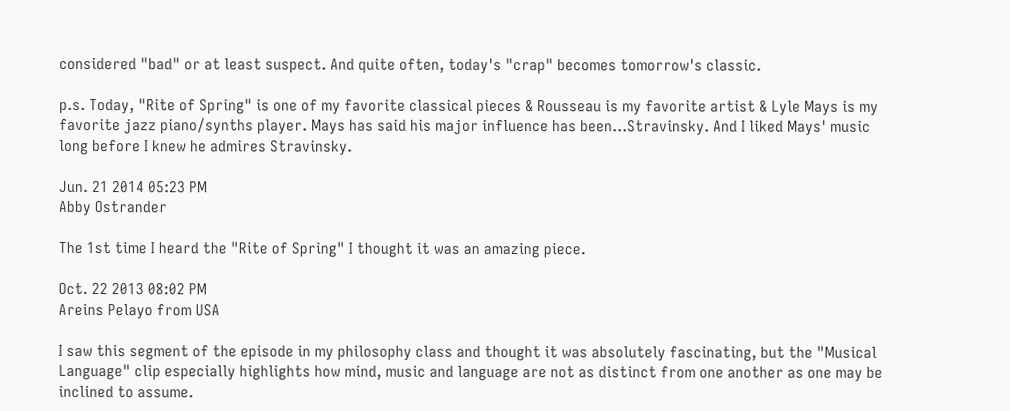considered "bad" or at least suspect. And quite often, today's "crap" becomes tomorrow's classic.

p.s. Today, "Rite of Spring" is one of my favorite classical pieces & Rousseau is my favorite artist & Lyle Mays is my favorite jazz piano/synths player. Mays has said his major influence has been...Stravinsky. And I liked Mays' music long before I knew he admires Stravinsky.

Jun. 21 2014 05:23 PM
Abby Ostrander

The 1st time I heard the "Rite of Spring" I thought it was an amazing piece.

Oct. 22 2013 08:02 PM
Areins Pelayo from USA

I saw this segment of the episode in my philosophy class and thought it was absolutely fascinating, but the "Musical Language" clip especially highlights how mind, music and language are not as distinct from one another as one may be inclined to assume.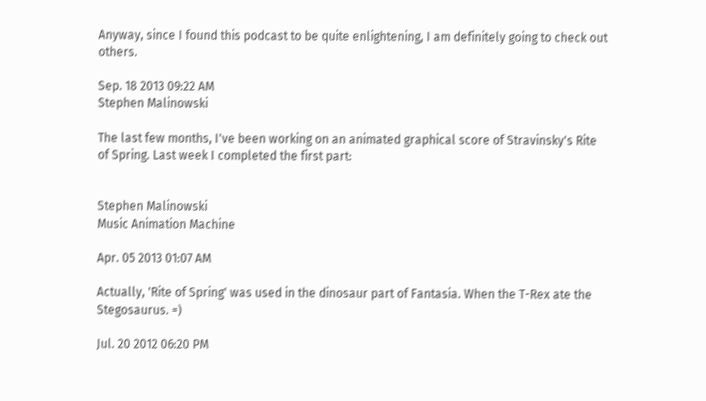Anyway, since I found this podcast to be quite enlightening, I am definitely going to check out others.

Sep. 18 2013 09:22 AM
Stephen Malinowski

The last few months, I've been working on an animated graphical score of Stravinsky's Rite of Spring. Last week I completed the first part:


Stephen Malinowski
Music Animation Machine

Apr. 05 2013 01:07 AM

Actually, 'Rite of Spring' was used in the dinosaur part of Fantasia. When the T-Rex ate the Stegosaurus. =)

Jul. 20 2012 06:20 PM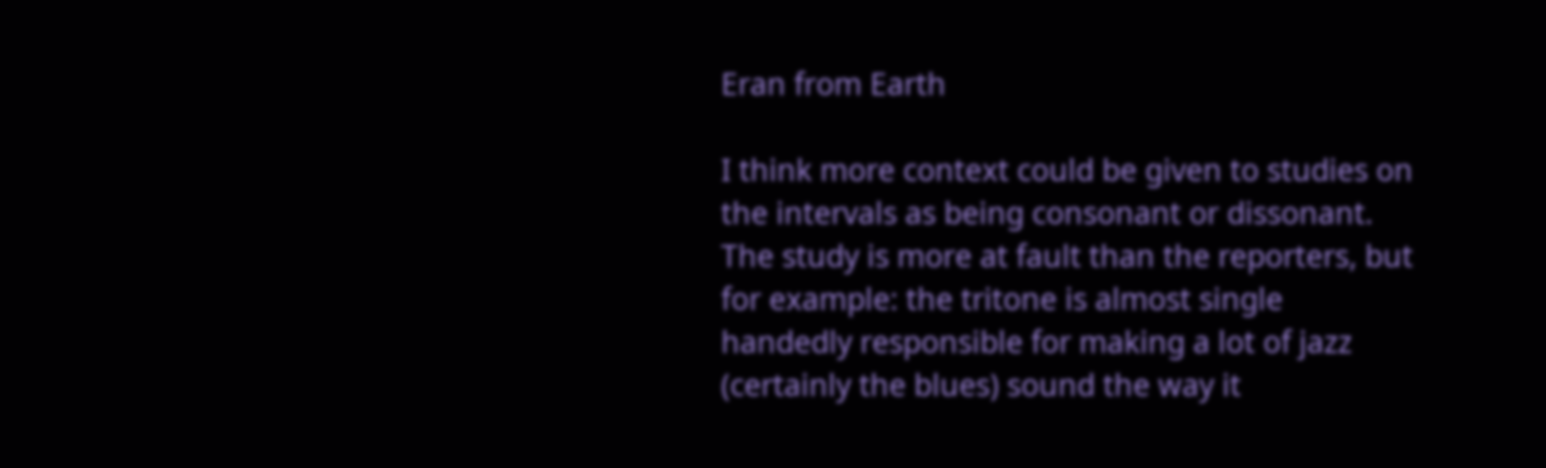Eran from Earth

I think more context could be given to studies on the intervals as being consonant or dissonant. The study is more at fault than the reporters, but for example: the tritone is almost single handedly responsible for making a lot of jazz (certainly the blues) sound the way it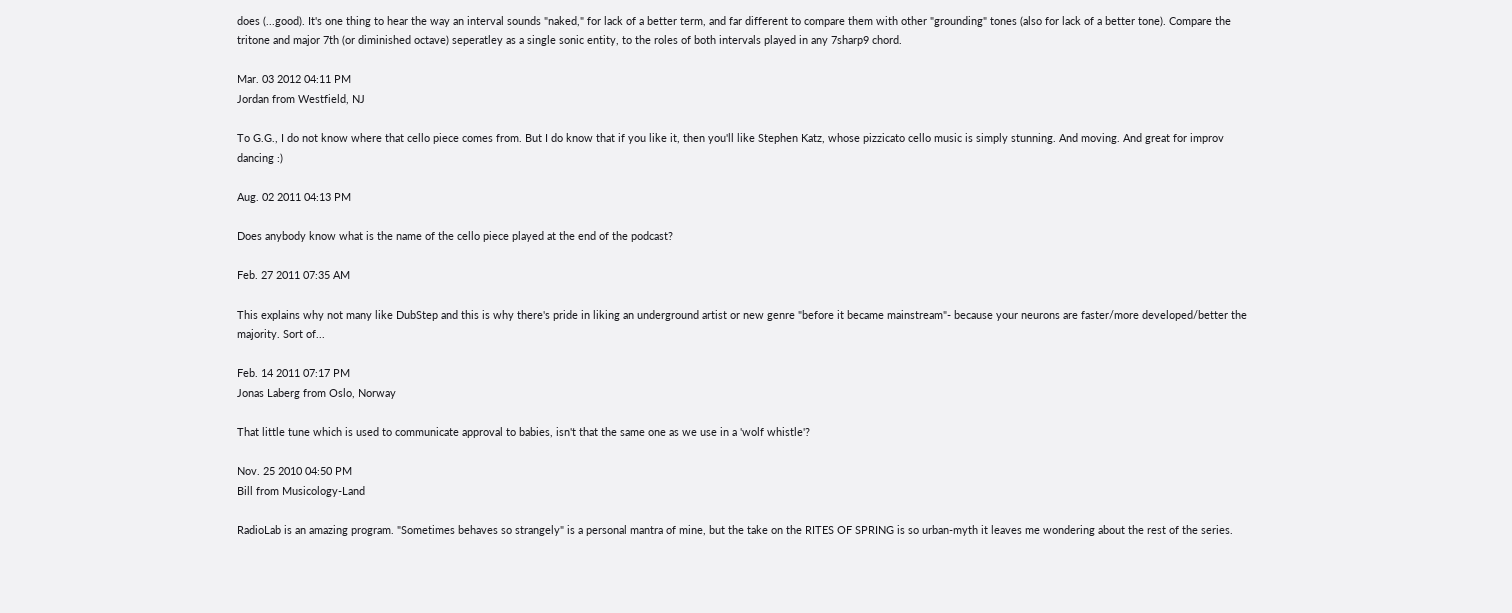does (...good). It's one thing to hear the way an interval sounds "naked," for lack of a better term, and far different to compare them with other "grounding" tones (also for lack of a better tone). Compare the tritone and major 7th (or diminished octave) seperatley as a single sonic entity, to the roles of both intervals played in any 7sharp9 chord.

Mar. 03 2012 04:11 PM
Jordan from Westfield, NJ

To G.G., I do not know where that cello piece comes from. But I do know that if you like it, then you'll like Stephen Katz, whose pizzicato cello music is simply stunning. And moving. And great for improv dancing :)

Aug. 02 2011 04:13 PM

Does anybody know what is the name of the cello piece played at the end of the podcast?

Feb. 27 2011 07:35 AM

This explains why not many like DubStep and this is why there's pride in liking an underground artist or new genre "before it became mainstream"- because your neurons are faster/more developed/better the majority. Sort of...

Feb. 14 2011 07:17 PM
Jonas Laberg from Oslo, Norway

That little tune which is used to communicate approval to babies, isn't that the same one as we use in a 'wolf whistle'?

Nov. 25 2010 04:50 PM
Bill from Musicology-Land

RadioLab is an amazing program. "Sometimes behaves so strangely" is a personal mantra of mine, but the take on the RITES OF SPRING is so urban-myth it leaves me wondering about the rest of the series.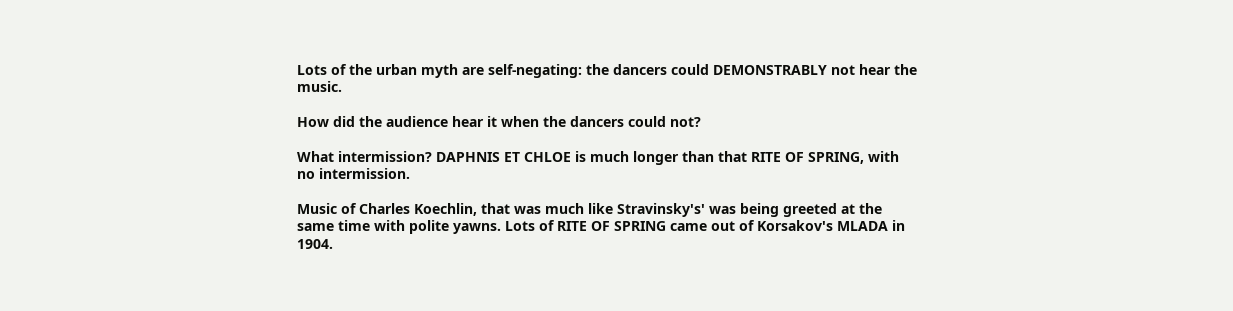Lots of the urban myth are self-negating: the dancers could DEMONSTRABLY not hear the music.

How did the audience hear it when the dancers could not?

What intermission? DAPHNIS ET CHLOE is much longer than that RITE OF SPRING, with no intermission.

Music of Charles Koechlin, that was much like Stravinsky's' was being greeted at the same time with polite yawns. Lots of RITE OF SPRING came out of Korsakov's MLADA in 1904.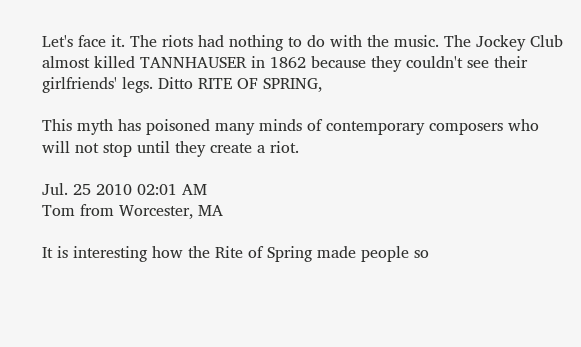Let's face it. The riots had nothing to do with the music. The Jockey Club almost killed TANNHAUSER in 1862 because they couldn't see their girlfriends' legs. Ditto RITE OF SPRING,

This myth has poisoned many minds of contemporary composers who will not stop until they create a riot.

Jul. 25 2010 02:01 AM
Tom from Worcester, MA

It is interesting how the Rite of Spring made people so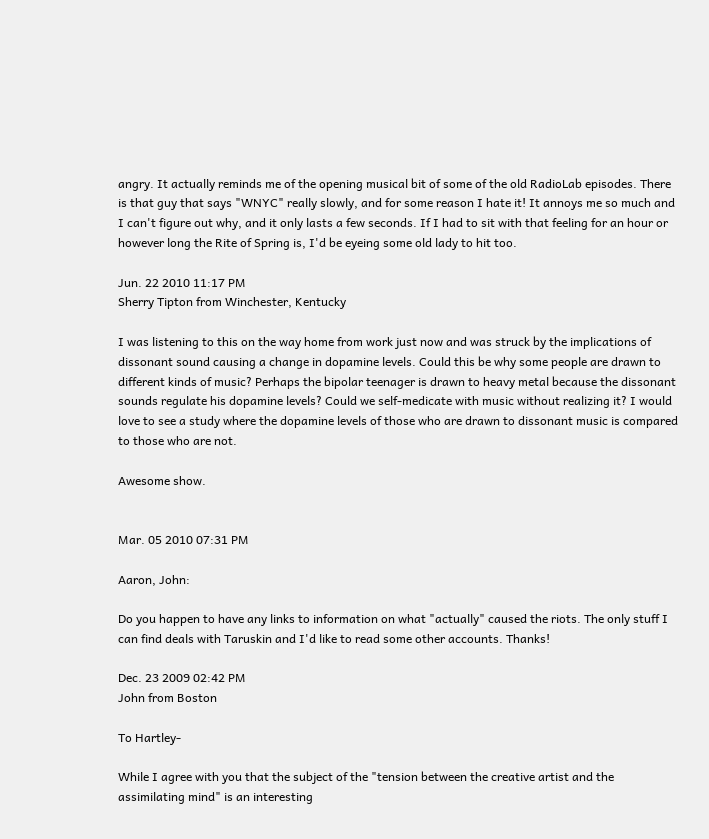angry. It actually reminds me of the opening musical bit of some of the old RadioLab episodes. There is that guy that says "WNYC" really slowly, and for some reason I hate it! It annoys me so much and I can't figure out why, and it only lasts a few seconds. If I had to sit with that feeling for an hour or however long the Rite of Spring is, I'd be eyeing some old lady to hit too.

Jun. 22 2010 11:17 PM
Sherry Tipton from Winchester, Kentucky

I was listening to this on the way home from work just now and was struck by the implications of dissonant sound causing a change in dopamine levels. Could this be why some people are drawn to different kinds of music? Perhaps the bipolar teenager is drawn to heavy metal because the dissonant sounds regulate his dopamine levels? Could we self-medicate with music without realizing it? I would love to see a study where the dopamine levels of those who are drawn to dissonant music is compared to those who are not.

Awesome show.


Mar. 05 2010 07:31 PM

Aaron, John:

Do you happen to have any links to information on what "actually" caused the riots. The only stuff I can find deals with Taruskin and I'd like to read some other accounts. Thanks!

Dec. 23 2009 02:42 PM
John from Boston

To Hartley-

While I agree with you that the subject of the "tension between the creative artist and the assimilating mind" is an interesting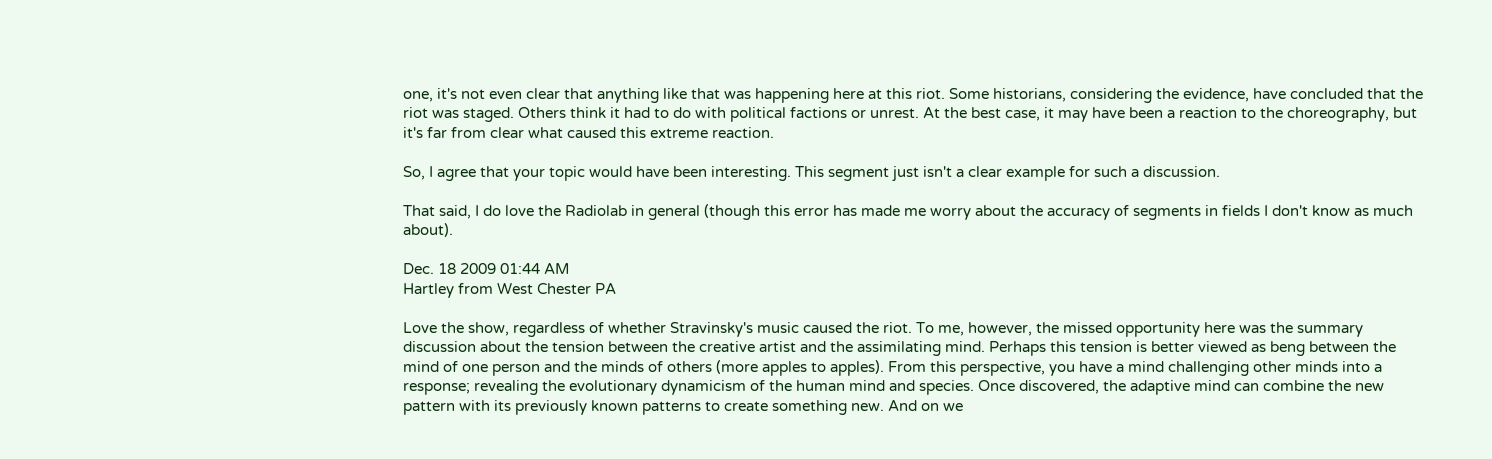one, it's not even clear that anything like that was happening here at this riot. Some historians, considering the evidence, have concluded that the riot was staged. Others think it had to do with political factions or unrest. At the best case, it may have been a reaction to the choreography, but it's far from clear what caused this extreme reaction.

So, I agree that your topic would have been interesting. This segment just isn't a clear example for such a discussion.

That said, I do love the Radiolab in general (though this error has made me worry about the accuracy of segments in fields I don't know as much about).

Dec. 18 2009 01:44 AM
Hartley from West Chester PA

Love the show, regardless of whether Stravinsky's music caused the riot. To me, however, the missed opportunity here was the summary discussion about the tension between the creative artist and the assimilating mind. Perhaps this tension is better viewed as beng between the mind of one person and the minds of others (more apples to apples). From this perspective, you have a mind challenging other minds into a response; revealing the evolutionary dynamicism of the human mind and species. Once discovered, the adaptive mind can combine the new pattern with its previously known patterns to create something new. And on we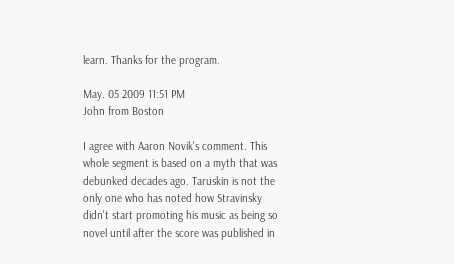learn. Thanks for the program.

May. 05 2009 11:51 PM
John from Boston

I agree with Aaron Novik's comment. This whole segment is based on a myth that was debunked decades ago. Taruskin is not the only one who has noted how Stravinsky didn't start promoting his music as being so novel until after the score was published in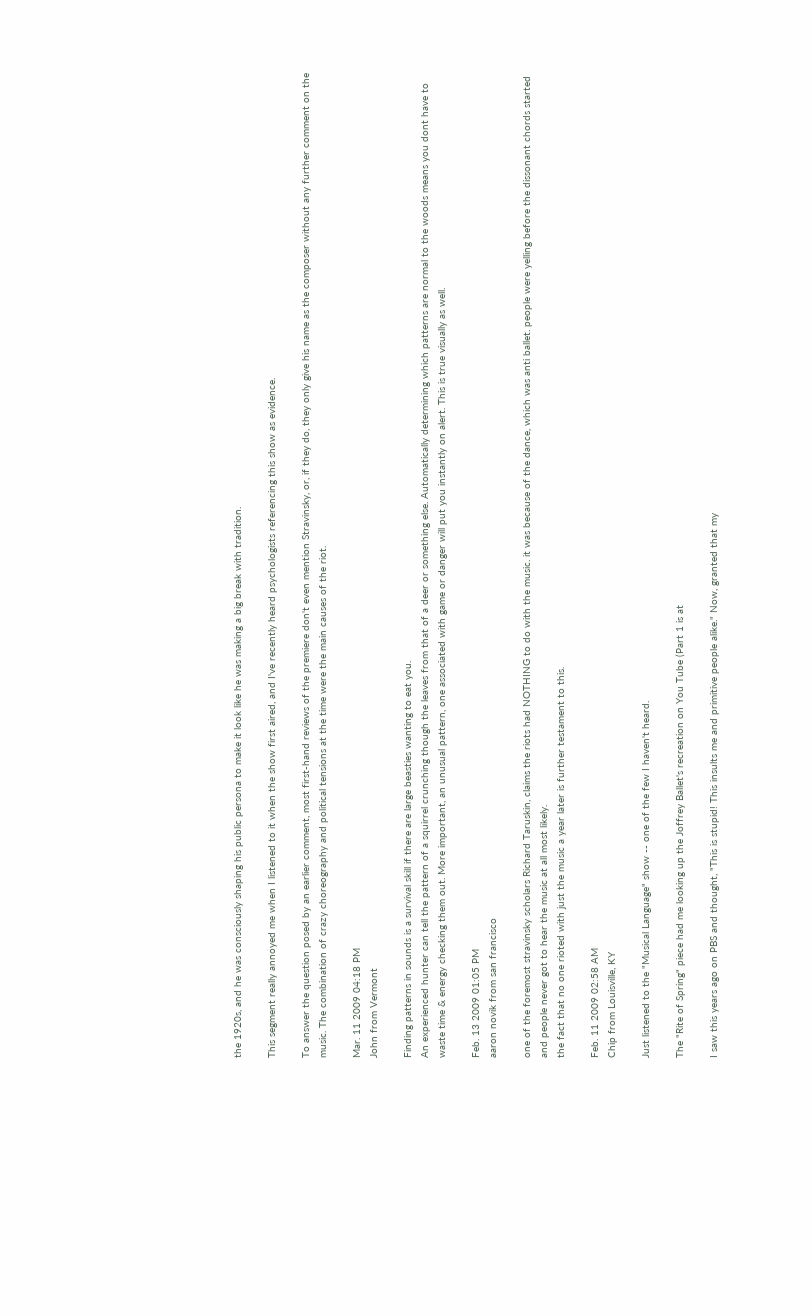the 1920s, and he was consciously shaping his public persona to make it look like he was making a big break with tradition.

This segment really annoyed me when I listened to it when the show first aired, and I've recently heard psychologists referencing this show as evidence.

To answer the question posed by an earlier comment, most first-hand reviews of the premiere don't even mention Stravinsky, or, if they do, they only give his name as the composer without any further comment on the music. The combination of crazy choreography and political tensions at the time were the main causes of the riot.

Mar. 11 2009 04:18 PM
John from Vermont

Finding patterns in sounds is a survival skill if there are large beasties wanting to eat you.
An experienced hunter can tell the pattern of a squirrel crunching though the leaves from that of a deer or something else. Automatically determining which patterns are normal to the woods means you dont have to waste time & energy checking them out. More important, an unusual pattern, one associated with game or danger will put you instantly on alert. This is true visually as well.

Feb. 13 2009 01:05 PM
aaron novik from san francisco

one of the foremost stravinsky scholars Richard Taruskin, claims the riots had NOTHING to do with the music. it was because of the dance, which was anti ballet. people were yelling before the dissonant chords started and people never got to hear the music at all most likely.
the fact that no one rioted with just the music a year later is further testament to this.

Feb. 11 2009 02:58 AM
Chip from Louisville, KY

Just listened to the "Musical Language" show -- one of the few I haven't heard.

The "Rite of Spring" piece had me looking up the Joffrey Ballet's recreation on You Tube (Part 1 is at

I saw this years ago on PBS and thought, "This is stupid! This insults me and primitive people alike." Now, granted that my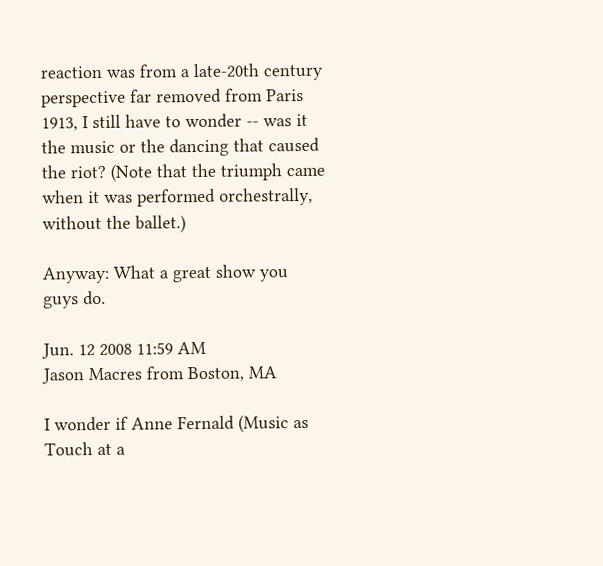reaction was from a late-20th century perspective far removed from Paris 1913, I still have to wonder -- was it the music or the dancing that caused the riot? (Note that the triumph came when it was performed orchestrally, without the ballet.)

Anyway: What a great show you guys do.

Jun. 12 2008 11:59 AM
Jason Macres from Boston, MA

I wonder if Anne Fernald (Music as Touch at a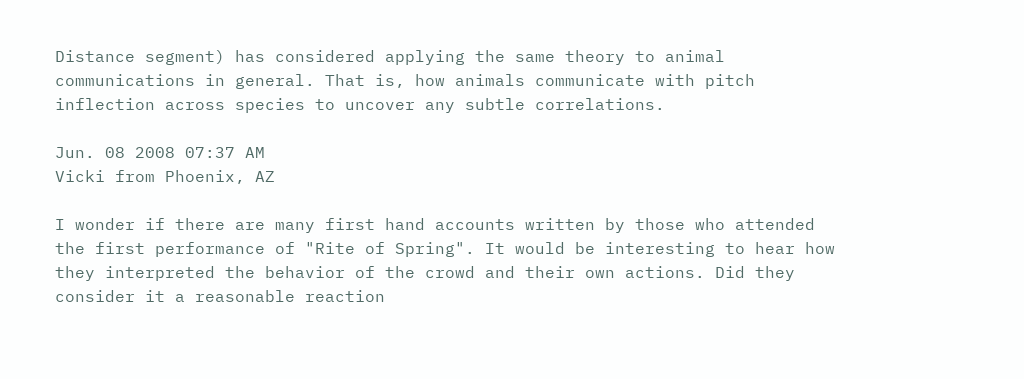Distance segment) has considered applying the same theory to animal communications in general. That is, how animals communicate with pitch inflection across species to uncover any subtle correlations.

Jun. 08 2008 07:37 AM
Vicki from Phoenix, AZ

I wonder if there are many first hand accounts written by those who attended the first performance of "Rite of Spring". It would be interesting to hear how they interpreted the behavior of the crowd and their own actions. Did they consider it a reasonable reaction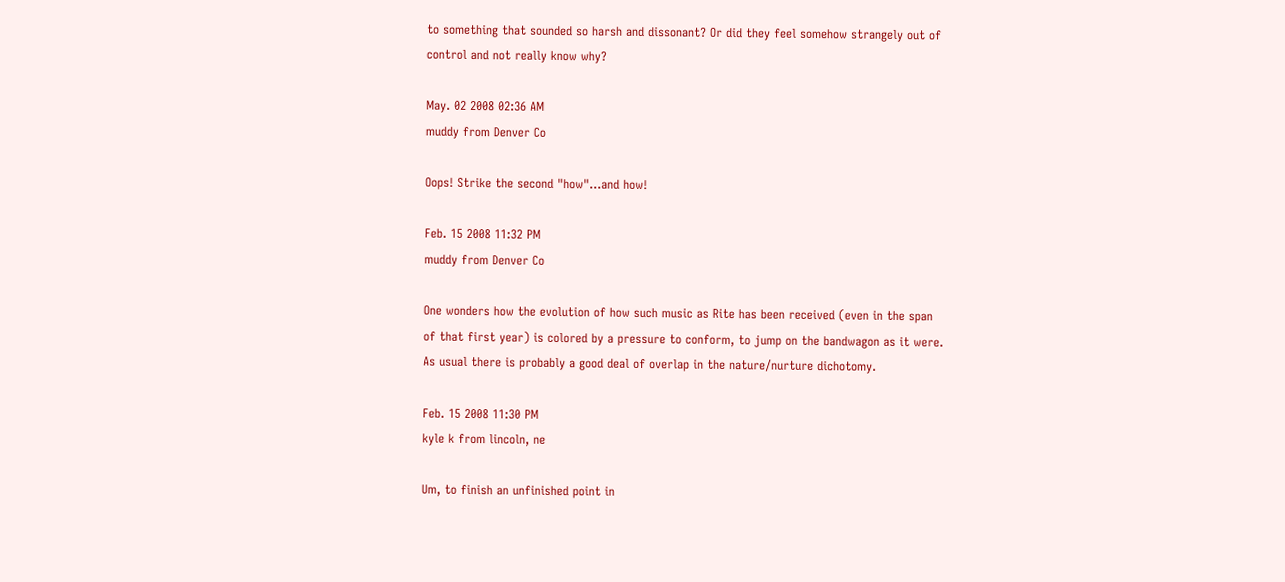to something that sounded so harsh and dissonant? Or did they feel somehow strangely out of control and not really know why?

May. 02 2008 02:36 AM
muddy from Denver Co

Oops! Strike the second "how"...and how!

Feb. 15 2008 11:32 PM
muddy from Denver Co

One wonders how the evolution of how such music as Rite has been received (even in the span of that first year) is colored by a pressure to conform, to jump on the bandwagon as it were. As usual there is probably a good deal of overlap in the nature/nurture dichotomy.

Feb. 15 2008 11:30 PM
kyle k from lincoln, ne

Um, to finish an unfinished point in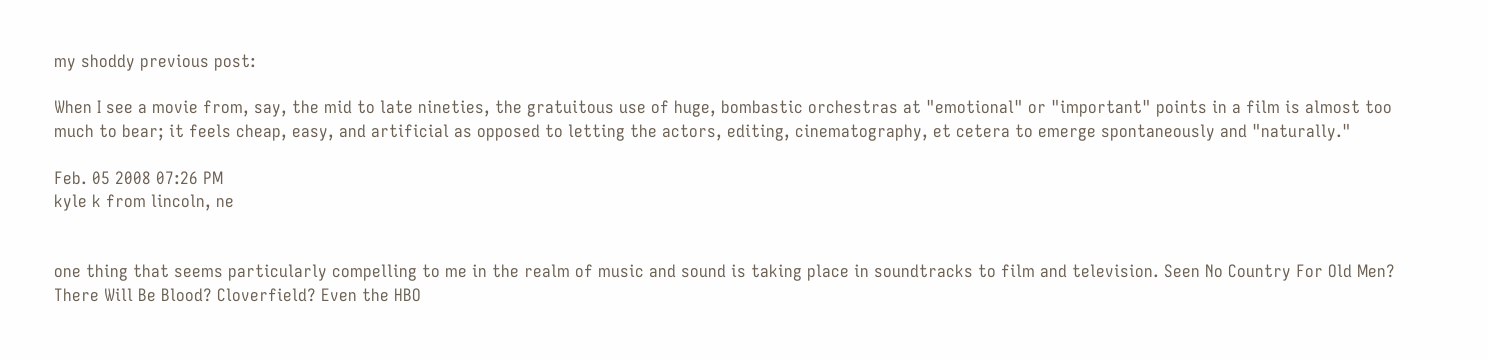my shoddy previous post:

When I see a movie from, say, the mid to late nineties, the gratuitous use of huge, bombastic orchestras at "emotional" or "important" points in a film is almost too much to bear; it feels cheap, easy, and artificial as opposed to letting the actors, editing, cinematography, et cetera to emerge spontaneously and "naturally."

Feb. 05 2008 07:26 PM
kyle k from lincoln, ne


one thing that seems particularly compelling to me in the realm of music and sound is taking place in soundtracks to film and television. Seen No Country For Old Men? There Will Be Blood? Cloverfield? Even the HBO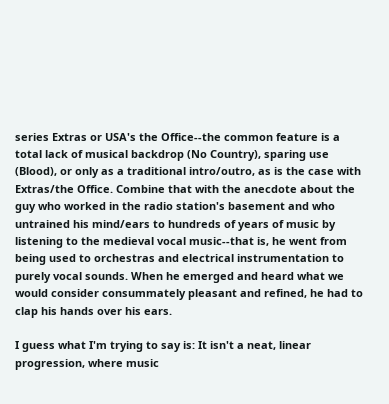series Extras or USA's the Office--the common feature is a total lack of musical backdrop (No Country), sparing use (Blood), or only as a traditional intro/outro, as is the case with Extras/the Office. Combine that with the anecdote about the guy who worked in the radio station's basement and who untrained his mind/ears to hundreds of years of music by listening to the medieval vocal music--that is, he went from being used to orchestras and electrical instrumentation to purely vocal sounds. When he emerged and heard what we would consider consummately pleasant and refined, he had to clap his hands over his ears.

I guess what I'm trying to say is: It isn't a neat, linear progression, where music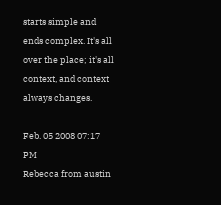starts simple and ends complex. It's all over the place; it's all context, and context always changes.

Feb. 05 2008 07:17 PM
Rebecca from austin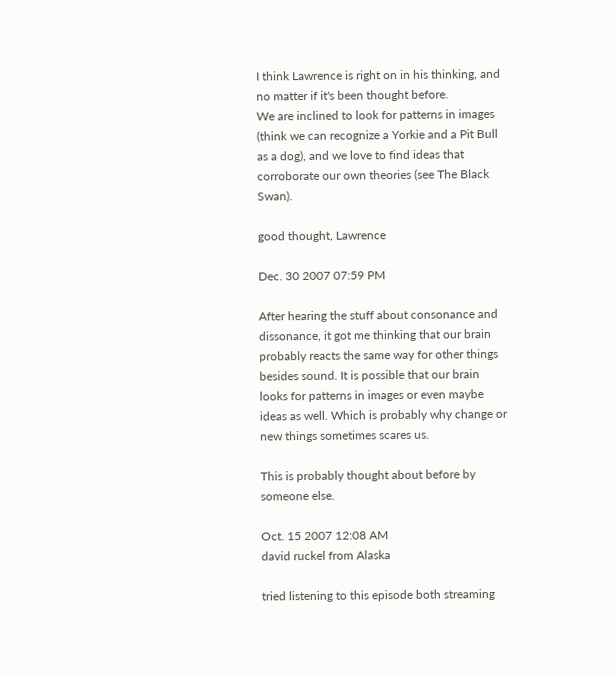I think Lawrence is right on in his thinking, and no matter if it's been thought before.
We are inclined to look for patterns in images (think we can recognize a Yorkie and a Pit Bull as a dog), and we love to find ideas that corroborate our own theories (see The Black Swan).

good thought, Lawrence

Dec. 30 2007 07:59 PM

After hearing the stuff about consonance and dissonance, it got me thinking that our brain probably reacts the same way for other things besides sound. It is possible that our brain looks for patterns in images or even maybe ideas as well. Which is probably why change or new things sometimes scares us.

This is probably thought about before by someone else.

Oct. 15 2007 12:08 AM
david ruckel from Alaska

tried listening to this episode both streaming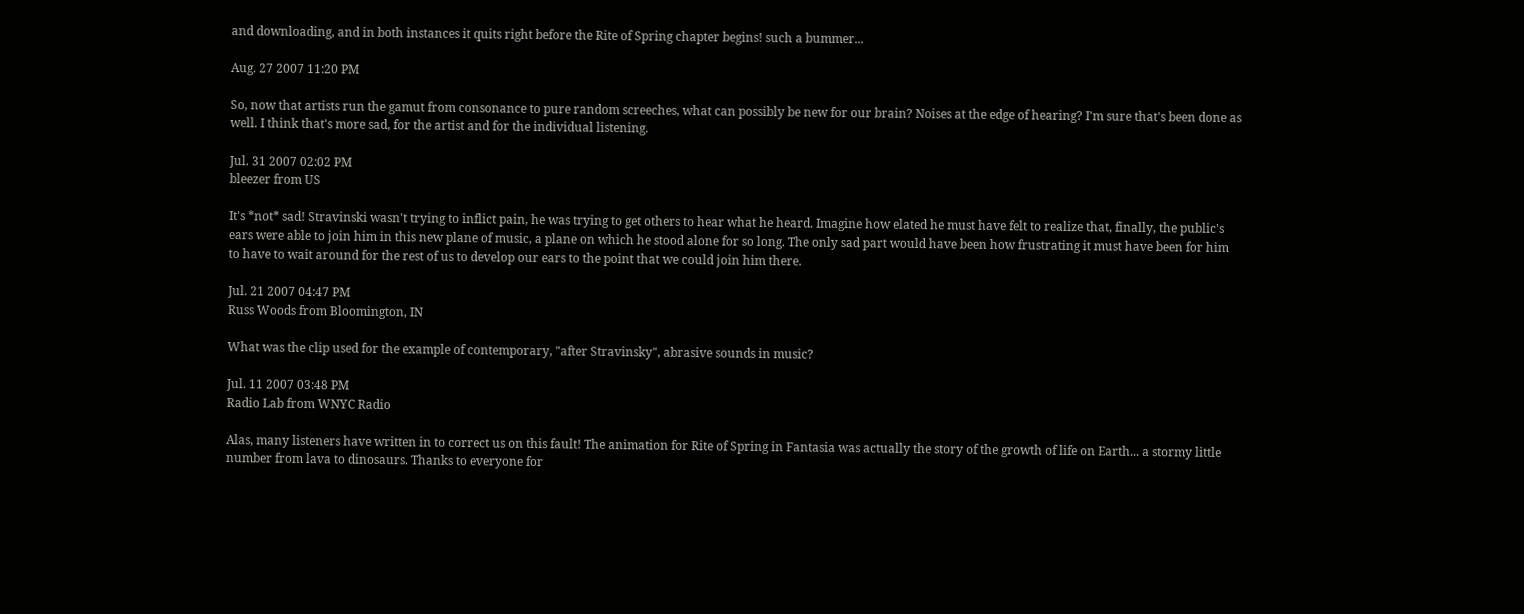and downloading, and in both instances it quits right before the Rite of Spring chapter begins! such a bummer...

Aug. 27 2007 11:20 PM

So, now that artists run the gamut from consonance to pure random screeches, what can possibly be new for our brain? Noises at the edge of hearing? I'm sure that's been done as well. I think that's more sad, for the artist and for the individual listening.

Jul. 31 2007 02:02 PM
bleezer from US

It's *not* sad! Stravinski wasn't trying to inflict pain, he was trying to get others to hear what he heard. Imagine how elated he must have felt to realize that, finally, the public's ears were able to join him in this new plane of music, a plane on which he stood alone for so long. The only sad part would have been how frustrating it must have been for him to have to wait around for the rest of us to develop our ears to the point that we could join him there.

Jul. 21 2007 04:47 PM
Russ Woods from Bloomington, IN

What was the clip used for the example of contemporary, "after Stravinsky", abrasive sounds in music?

Jul. 11 2007 03:48 PM
Radio Lab from WNYC Radio

Alas, many listeners have written in to correct us on this fault! The animation for Rite of Spring in Fantasia was actually the story of the growth of life on Earth... a stormy little number from lava to dinosaurs. Thanks to everyone for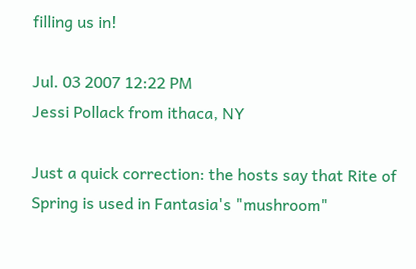filling us in!

Jul. 03 2007 12:22 PM
Jessi Pollack from ithaca, NY

Just a quick correction: the hosts say that Rite of Spring is used in Fantasia's "mushroom"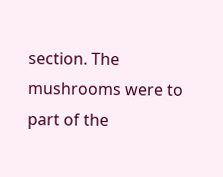section. The mushrooms were to part of the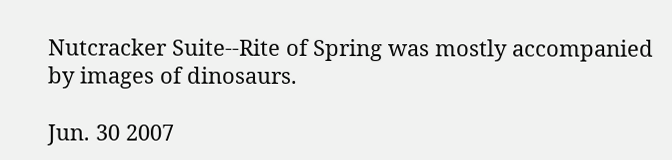Nutcracker Suite--Rite of Spring was mostly accompanied by images of dinosaurs.

Jun. 30 2007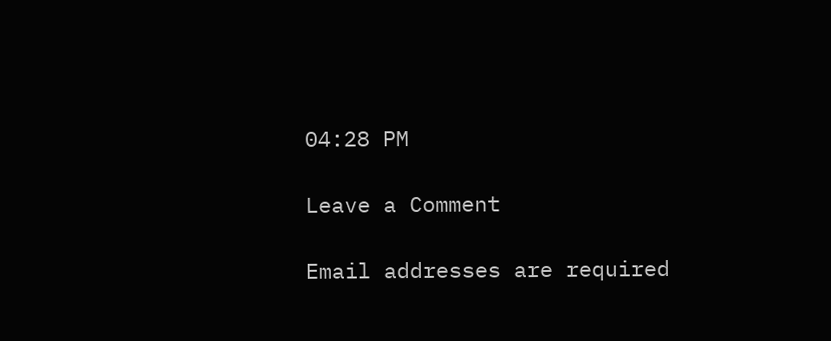04:28 PM

Leave a Comment

Email addresses are required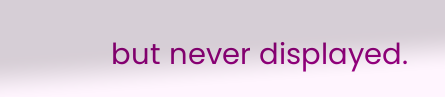but never displayed.